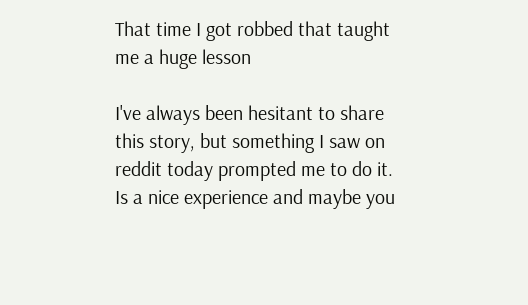That time I got robbed that taught me a huge lesson

I've always been hesitant to share this story, but something I saw on reddit today prompted me to do it. Is a nice experience and maybe you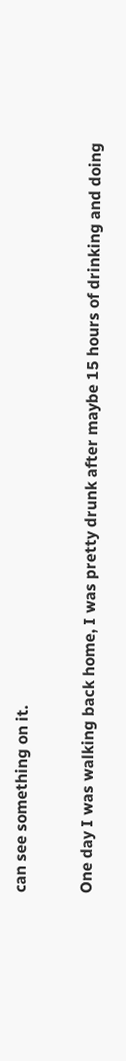can see something on it.

One day I was walking back home, I was pretty drunk after maybe 15 hours of drinking and doing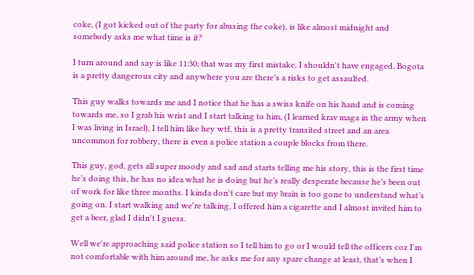coke, (I got kicked out of the party for abusing the coke), is like almost midnight and somebody asks me what time is it?

I turn around and say is like 11:30; that was my first mistake, I shouldn't have engaged, Bogota is a pretty dangerous city and anywhere you are there’s a risks to get assaulted.

This guy walks towards me and I notice that he has a swiss knife on his hand and is coming towards me, so I grab his wrist and I start talking to him, (I learned krav maga in the army when I was living in Israel), I tell him like hey wtf, this is a pretty transited street and an area uncommon for robbery, there is even a police station a couple blocks from there.

This guy, god, gets all super moody and sad and starts telling me his story, this is the first time he’s doing this, he has no idea what he is doing but he’s really desperate because he’s been out of work for like three months. I kinda don't care but my brain is too gone to understand what’s going on. I start walking and we're talking, I offered him a cigarette and I almost invited him to get a beer, glad I didn't I guess.

Well we're approaching said police station so I tell him to go or I would tell the officers coz I'm not comfortable with him around me, he asks me for any spare change at least, that’s when I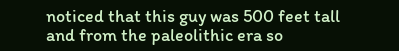noticed that this guy was 500 feet tall and from the paleolithic era so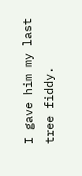I gave him my last tree fiddy.